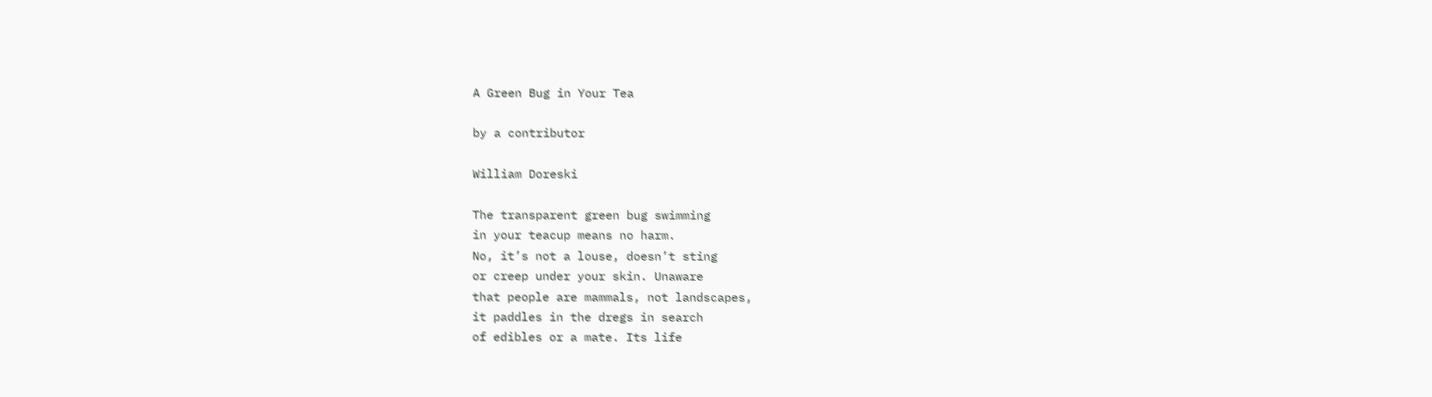A Green Bug in Your Tea

by a contributor

William Doreski

The transparent green bug swimming
in your teacup means no harm.
No, it’s not a louse, doesn’t sting
or creep under your skin. Unaware
that people are mammals, not landscapes,
it paddles in the dregs in search
of edibles or a mate. Its life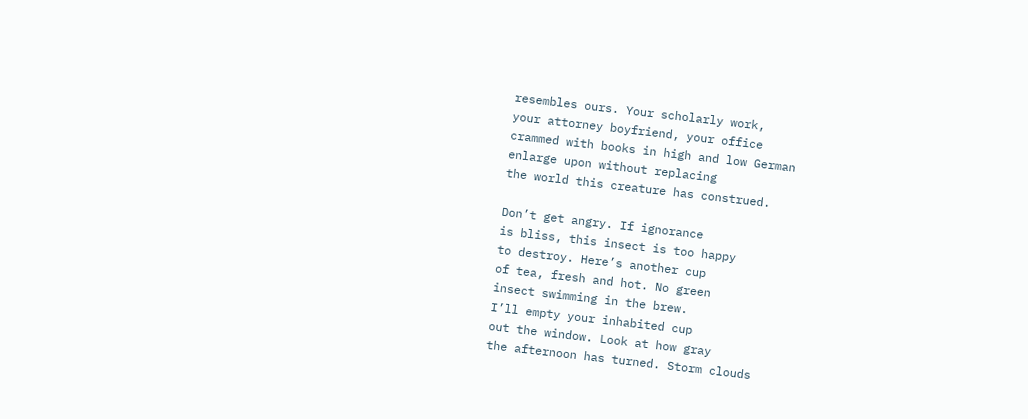resembles ours. Your scholarly work,
your attorney boyfriend, your office
crammed with books in high and low German
enlarge upon without replacing
the world this creature has construed.

Don’t get angry. If ignorance
is bliss, this insect is too happy
to destroy. Here’s another cup
of tea, fresh and hot. No green
insect swimming in the brew.
I’ll empty your inhabited cup
out the window. Look at how gray
the afternoon has turned. Storm clouds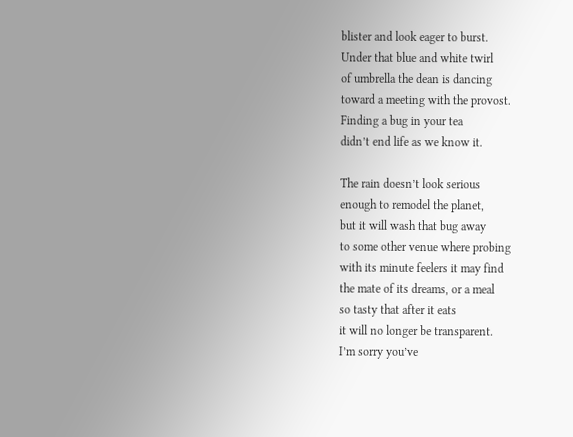blister and look eager to burst.
Under that blue and white twirl
of umbrella the dean is dancing
toward a meeting with the provost.
Finding a bug in your tea
didn’t end life as we know it.

The rain doesn’t look serious
enough to remodel the planet,
but it will wash that bug away
to some other venue where probing
with its minute feelers it may find
the mate of its dreams, or a meal
so tasty that after it eats
it will no longer be transparent.
I’m sorry you’ve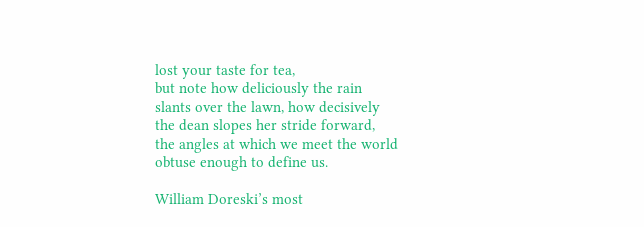lost your taste for tea,
but note how deliciously the rain
slants over the lawn, how decisively
the dean slopes her stride forward,
the angles at which we meet the world
obtuse enough to define us.

William Doreski’s most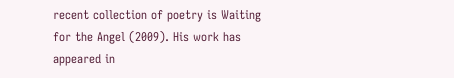recent collection of poetry is Waiting for the Angel (2009). His work has appeared in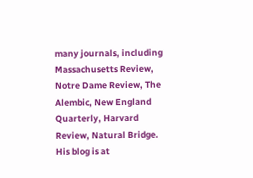many journals, including Massachusetts Review, Notre Dame Review, The Alembic, New England Quarterly, Harvard Review, Natural Bridge. His blog is at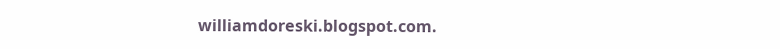williamdoreski.blogspot.com.